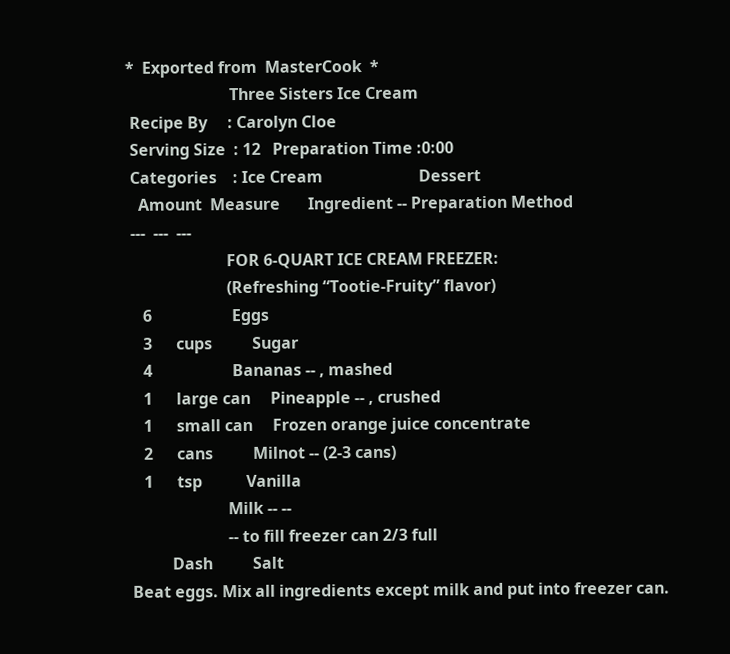*  Exported from  MasterCook  *
                          Three Sisters Ice Cream
 Recipe By     : Carolyn Cloe
 Serving Size  : 12   Preparation Time :0:00
 Categories    : Ice Cream                        Dessert
   Amount  Measure       Ingredient -- Preparation Method
 ---  ---  ---
                         FOR 6-QUART ICE CREAM FREEZER:
                         (Refreshing “Tootie-Fruity” flavor)
    6                    Eggs
    3      cups          Sugar
    4                    Bananas -- , mashed
    1      large can     Pineapple -- , crushed
    1      small can     Frozen orange juice concentrate
    2      cans          Milnot -- (2-3 cans)
    1      tsp           Vanilla
                         Milk -- --
                         -- to fill freezer can 2/3 full
           Dash          Salt
 Beat eggs. Mix all ingredients except milk and put into freezer can.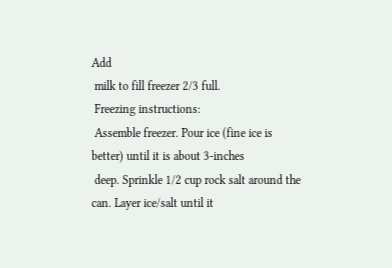Add
 milk to fill freezer 2/3 full.
 Freezing instructions:
 Assemble freezer. Pour ice (fine ice is better) until it is about 3-inches
 deep. Sprinkle 1/2 cup rock salt around the can. Layer ice/salt until it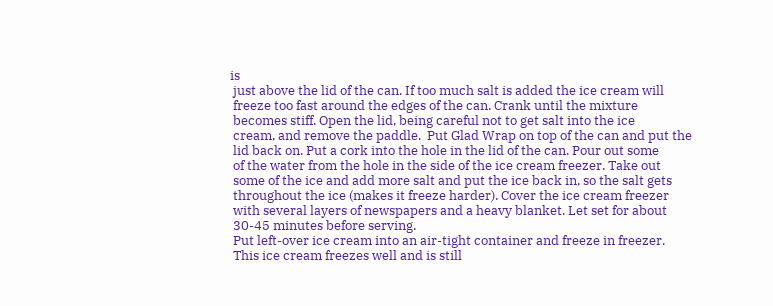is
 just above the lid of the can. If too much salt is added the ice cream will
 freeze too fast around the edges of the can. Crank until the mixture
 becomes stiff. Open the lid, being careful not to get salt into the ice
 cream, and remove the paddle.  Put Glad Wrap on top of the can and put the
 lid back on. Put a cork into the hole in the lid of the can. Pour out some
 of the water from the hole in the side of the ice cream freezer. Take out
 some of the ice and add more salt and put the ice back in, so the salt gets
 throughout the ice (makes it freeze harder). Cover the ice cream freezer
 with several layers of newspapers and a heavy blanket. Let set for about
 30-45 minutes before serving.
 Put left-over ice cream into an air-tight container and freeze in freezer.
 This ice cream freezes well and is still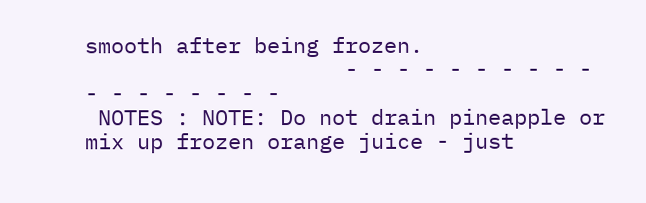smooth after being frozen.
                    - - - - - - - - - - - - - - - - - -
 NOTES : NOTE: Do not drain pineapple or mix up frozen orange juice - just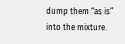dump them “as is” into the mixture.